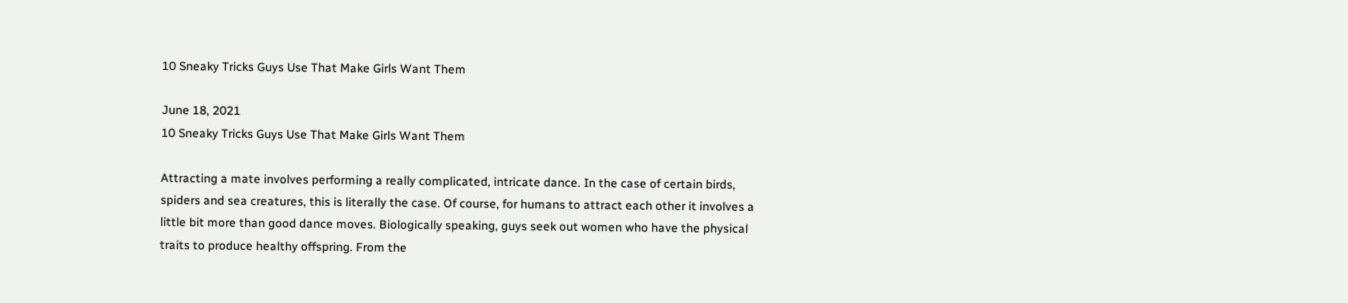10 Sneaky Tricks Guys Use That Make Girls Want Them

June 18, 2021
10 Sneaky Tricks Guys Use That Make Girls Want Them

Attracting a mate involves performing a really complicated, intricate dance. In the case of certain birds, spiders and sea creatures, this is literally the case. Of course, for humans to attract each other it involves a little bit more than good dance moves. Biologically speaking, guys seek out women who have the physical traits to produce healthy offspring. From the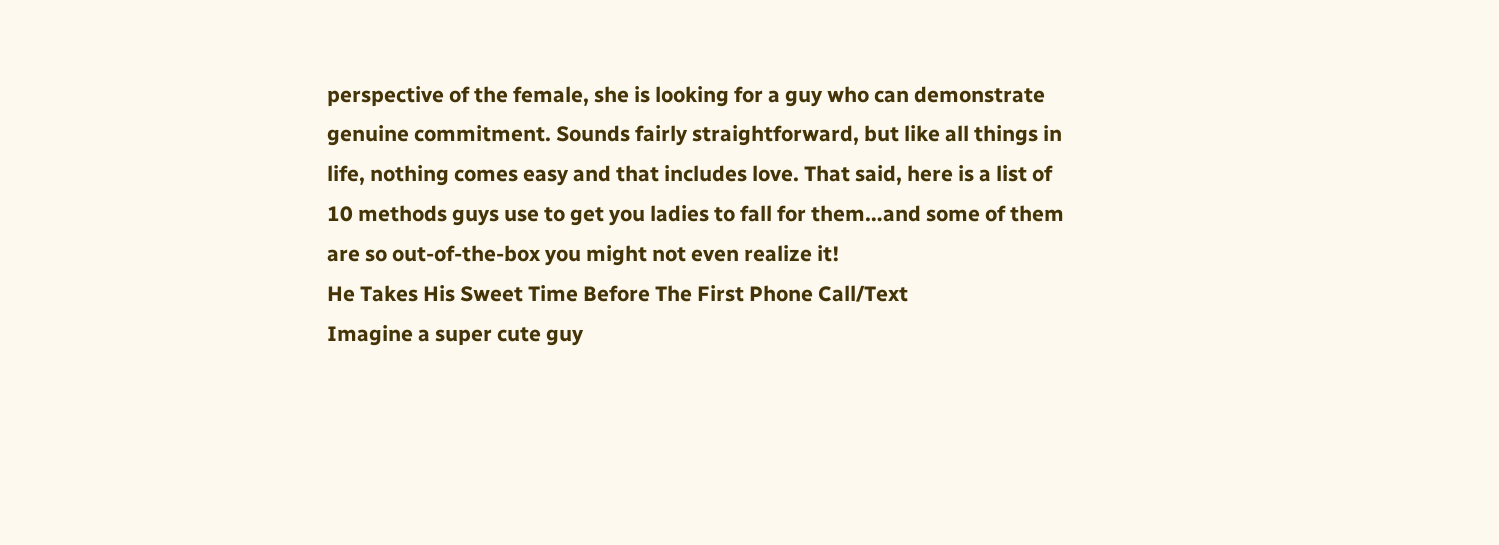perspective of the female, she is looking for a guy who can demonstrate genuine commitment. Sounds fairly straightforward, but like all things in life, nothing comes easy and that includes love. That said, here is a list of 10 methods guys use to get you ladies to fall for them…and some of them are so out-of-the-box you might not even realize it!
He Takes His Sweet Time Before The First Phone Call/Text
Imagine a super cute guy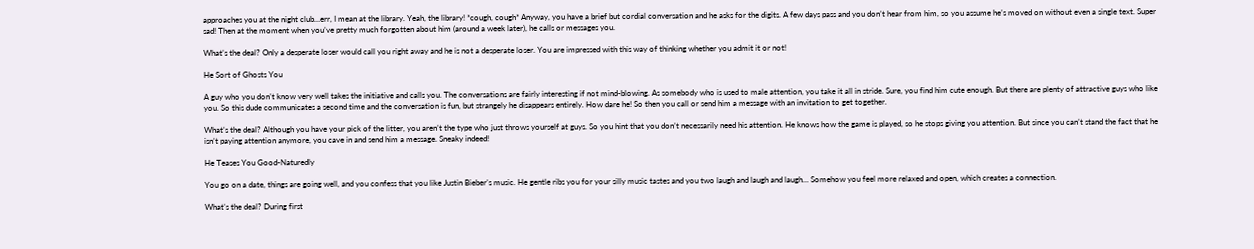approaches you at the night club…err, I mean at the library. Yeah, the library! *cough, cough* Anyway, you have a brief but cordial conversation and he asks for the digits. A few days pass and you don’t hear from him, so you assume he’s moved on without even a single text. Super sad! Then at the moment when you’ve pretty much forgotten about him (around a week later), he calls or messages you.

What’s the deal? Only a desperate loser would call you right away and he is not a desperate loser. You are impressed with this way of thinking whether you admit it or not!

He Sort of Ghosts You

A guy who you don’t know very well takes the initiative and calls you. The conversations are fairly interesting if not mind-blowing. As somebody who is used to male attention, you take it all in stride. Sure, you find him cute enough. But there are plenty of attractive guys who like you. So this dude communicates a second time and the conversation is fun, but strangely he disappears entirely. How dare he! So then you call or send him a message with an invitation to get together.

What’s the deal? Although you have your pick of the litter, you aren’t the type who just throws yourself at guys. So you hint that you don’t necessarily need his attention. He knows how the game is played, so he stops giving you attention. But since you can’t stand the fact that he isn’t paying attention anymore, you cave in and send him a message. Sneaky indeed!

He Teases You Good-Naturedly

You go on a date, things are going well, and you confess that you like Justin Bieber’s music. He gentle ribs you for your silly music tastes and you two laugh and laugh and laugh… Somehow you feel more relaxed and open, which creates a connection.

What’s the deal? During first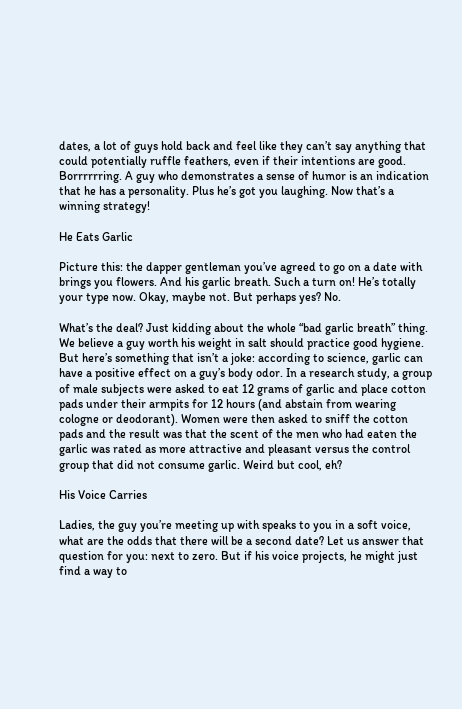dates, a lot of guys hold back and feel like they can’t say anything that could potentially ruffle feathers, even if their intentions are good. Borrrrrring. A guy who demonstrates a sense of humor is an indication that he has a personality. Plus he’s got you laughing. Now that’s a winning strategy!

He Eats Garlic

Picture this: the dapper gentleman you’ve agreed to go on a date with brings you flowers. And his garlic breath. Such a turn on! He’s totally your type now. Okay, maybe not. But perhaps yes? No.

What’s the deal? Just kidding about the whole “bad garlic breath” thing. We believe a guy worth his weight in salt should practice good hygiene. But here’s something that isn’t a joke: according to science, garlic can have a positive effect on a guy’s body odor. In a research study, a group of male subjects were asked to eat 12 grams of garlic and place cotton pads under their armpits for 12 hours (and abstain from wearing cologne or deodorant). Women were then asked to sniff the cotton pads and the result was that the scent of the men who had eaten the garlic was rated as more attractive and pleasant versus the control group that did not consume garlic. Weird but cool, eh?

His Voice Carries

Ladies, the guy you’re meeting up with speaks to you in a soft voice, what are the odds that there will be a second date? Let us answer that question for you: next to zero. But if his voice projects, he might just find a way to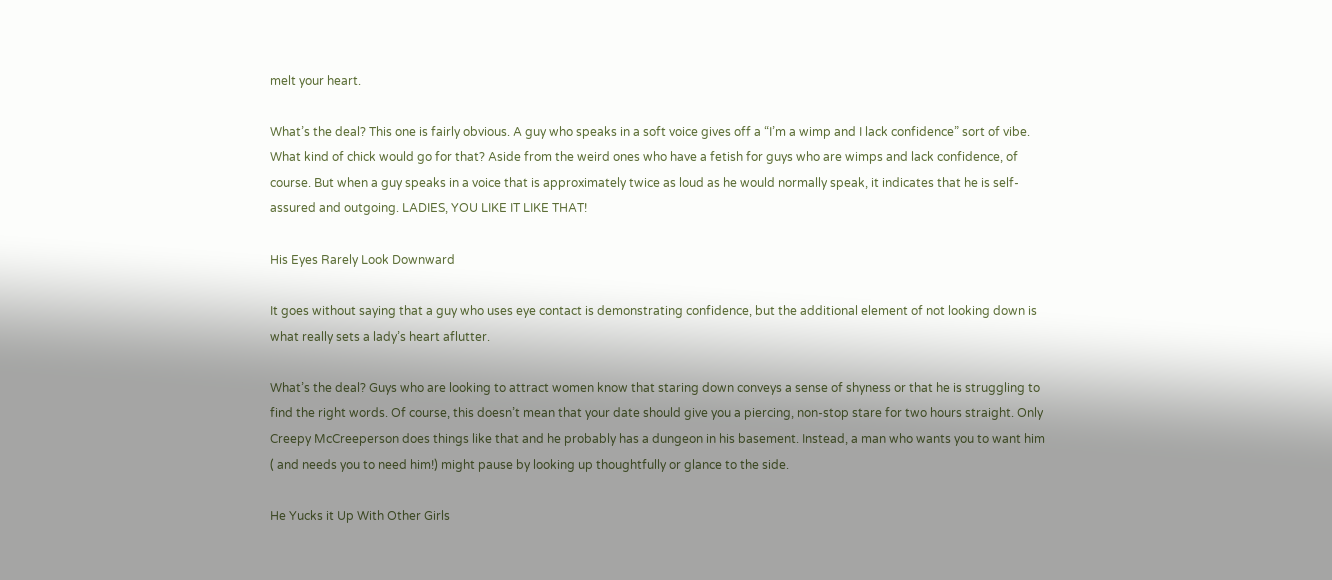melt your heart.

What’s the deal? This one is fairly obvious. A guy who speaks in a soft voice gives off a “I’m a wimp and I lack confidence” sort of vibe. What kind of chick would go for that? Aside from the weird ones who have a fetish for guys who are wimps and lack confidence, of course. But when a guy speaks in a voice that is approximately twice as loud as he would normally speak, it indicates that he is self-assured and outgoing. LADIES, YOU LIKE IT LIKE THAT!

His Eyes Rarely Look Downward

It goes without saying that a guy who uses eye contact is demonstrating confidence, but the additional element of not looking down is what really sets a lady’s heart aflutter.

What’s the deal? Guys who are looking to attract women know that staring down conveys a sense of shyness or that he is struggling to find the right words. Of course, this doesn’t mean that your date should give you a piercing, non-stop stare for two hours straight. Only Creepy McCreeperson does things like that and he probably has a dungeon in his basement. Instead, a man who wants you to want him ( and needs you to need him!) might pause by looking up thoughtfully or glance to the side.

He Yucks it Up With Other Girls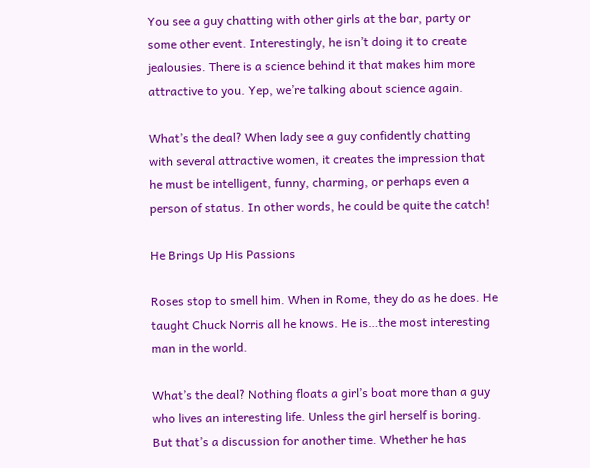You see a guy chatting with other girls at the bar, party or some other event. Interestingly, he isn’t doing it to create jealousies. There is a science behind it that makes him more attractive to you. Yep, we’re talking about science again.

What’s the deal? When lady see a guy confidently chatting with several attractive women, it creates the impression that he must be intelligent, funny, charming, or perhaps even a person of status. In other words, he could be quite the catch!

He Brings Up His Passions

Roses stop to smell him. When in Rome, they do as he does. He taught Chuck Norris all he knows. He is…the most interesting man in the world.

What’s the deal? Nothing floats a girl’s boat more than a guy who lives an interesting life. Unless the girl herself is boring. But that’s a discussion for another time. Whether he has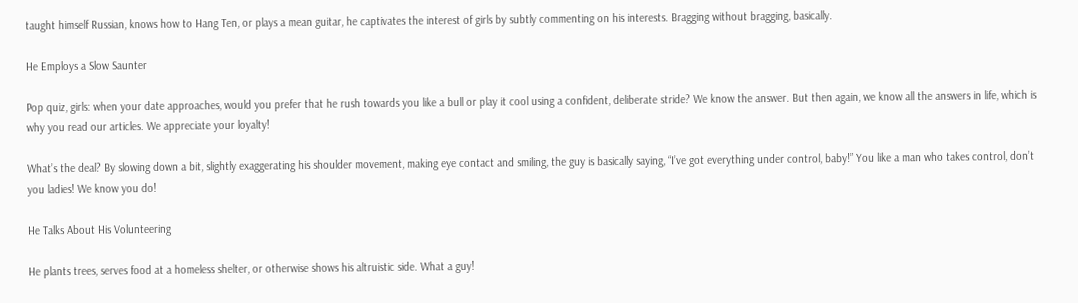taught himself Russian, knows how to Hang Ten, or plays a mean guitar, he captivates the interest of girls by subtly commenting on his interests. Bragging without bragging, basically.

He Employs a Slow Saunter

Pop quiz, girls: when your date approaches, would you prefer that he rush towards you like a bull or play it cool using a confident, deliberate stride? We know the answer. But then again, we know all the answers in life, which is why you read our articles. We appreciate your loyalty!

What’s the deal? By slowing down a bit, slightly exaggerating his shoulder movement, making eye contact and smiling, the guy is basically saying, “I’ve got everything under control, baby!” You like a man who takes control, don’t you ladies! We know you do!

He Talks About His Volunteering

He plants trees, serves food at a homeless shelter, or otherwise shows his altruistic side. What a guy!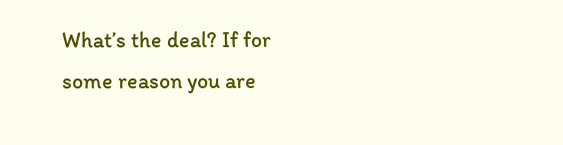What’s the deal? If for some reason you are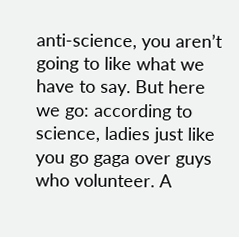anti-science, you aren’t going to like what we have to say. But here we go: according to science, ladies just like you go gaga over guys who volunteer. A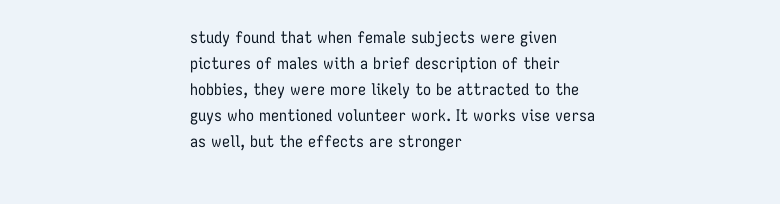study found that when female subjects were given pictures of males with a brief description of their hobbies, they were more likely to be attracted to the guys who mentioned volunteer work. It works vise versa as well, but the effects are stronger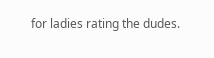for ladies rating the dudes.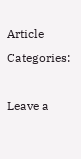Article Categories:

Leave a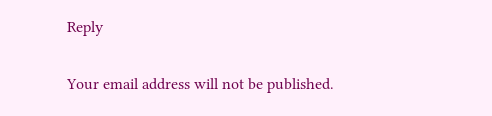Reply

Your email address will not be published.